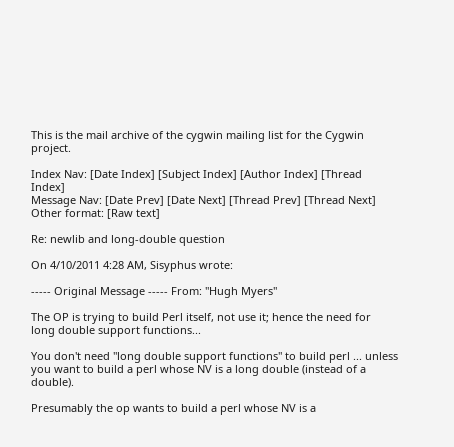This is the mail archive of the cygwin mailing list for the Cygwin project.

Index Nav: [Date Index] [Subject Index] [Author Index] [Thread Index]
Message Nav: [Date Prev] [Date Next] [Thread Prev] [Thread Next]
Other format: [Raw text]

Re: newlib and long-double question

On 4/10/2011 4:28 AM, Sisyphus wrote:

----- Original Message ----- From: "Hugh Myers"

The OP is trying to build Perl itself, not use it; hence the need for
long double support functions...

You don't need "long double support functions" to build perl ... unless you want to build a perl whose NV is a long double (instead of a double).

Presumably the op wants to build a perl whose NV is a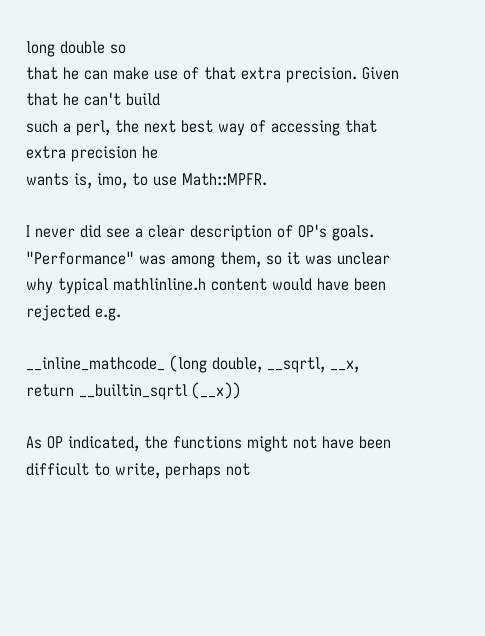long double so
that he can make use of that extra precision. Given that he can't build
such a perl, the next best way of accessing that extra precision he
wants is, imo, to use Math::MPFR.

I never did see a clear description of OP's goals. "Performance" was among them, so it was unclear why typical mathlinline.h content would have been rejected e.g.

__inline_mathcode_ (long double, __sqrtl, __x, return __builtin_sqrtl (__x))

As OP indicated, the functions might not have been difficult to write, perhaps not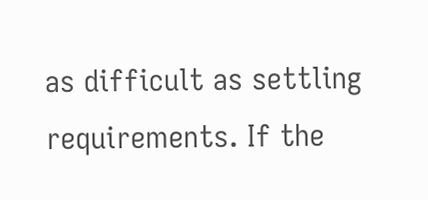as difficult as settling requirements. If the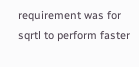requirement was for sqrtl to perform faster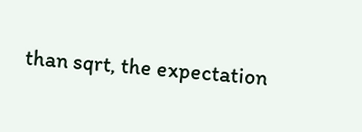than sqrt, the expectation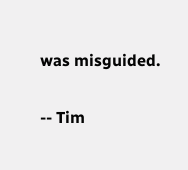was misguided.

-- Tim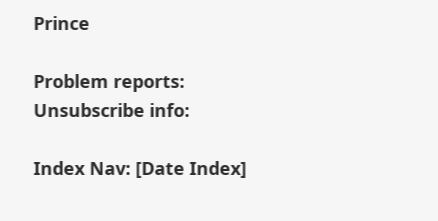Prince

Problem reports:
Unsubscribe info:

Index Nav: [Date Index]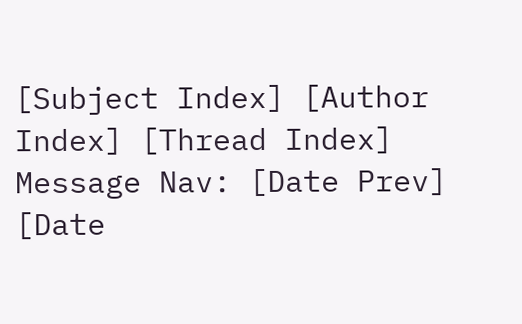[Subject Index] [Author Index] [Thread Index]
Message Nav: [Date Prev] [Date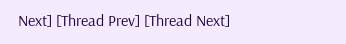Next] [Thread Prev] [Thread Next]